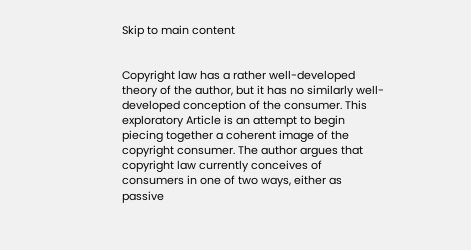Skip to main content


Copyright law has a rather well-developed theory of the author, but it has no similarly well-developed conception of the consumer. This exploratory Article is an attempt to begin piecing together a coherent image of the copyright consumer. The author argues that copyright law currently conceives of consumers in one of two ways, either as passive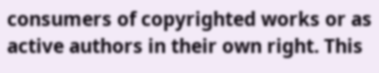consumers of copyrighted works or as active authors in their own right. This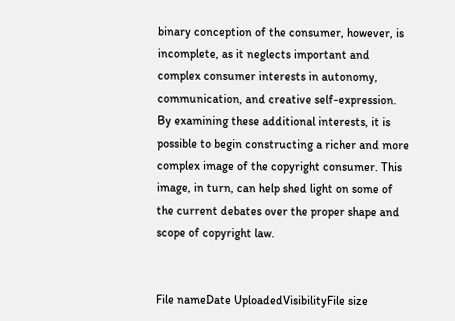binary conception of the consumer, however, is incomplete, as it neglects important and complex consumer interests in autonomy, communication, and creative self-expression. By examining these additional interests, it is possible to begin constructing a richer and more complex image of the copyright consumer. This image, in turn, can help shed light on some of the current debates over the proper shape and scope of copyright law.


File nameDate UploadedVisibilityFile size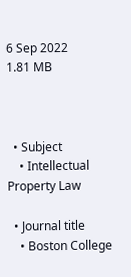6 Sep 2022
1.81 MB



  • Subject
    • Intellectual Property Law

  • Journal title
    • Boston College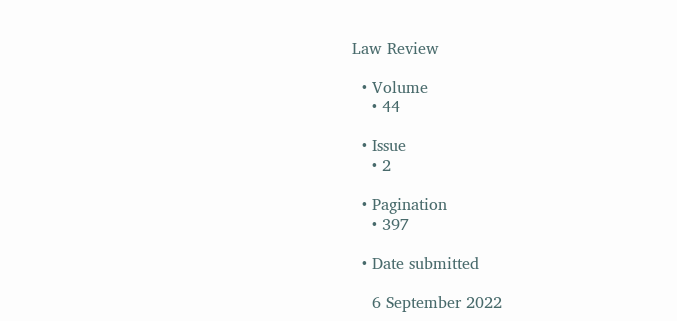Law Review

  • Volume
    • 44

  • Issue
    • 2

  • Pagination
    • 397

  • Date submitted

    6 September 2022